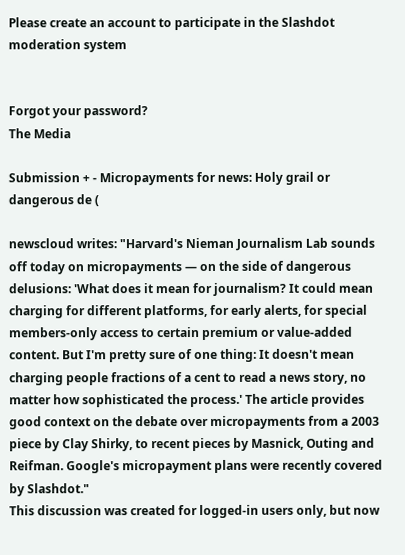Please create an account to participate in the Slashdot moderation system


Forgot your password?
The Media

Submission + - Micropayments for news: Holy grail or dangerous de (

newscloud writes: "Harvard's Nieman Journalism Lab sounds off today on micropayments — on the side of dangerous delusions: 'What does it mean for journalism? It could mean charging for different platforms, for early alerts, for special members-only access to certain premium or value-added content. But I'm pretty sure of one thing: It doesn't mean charging people fractions of a cent to read a news story, no matter how sophisticated the process.' The article provides good context on the debate over micropayments from a 2003 piece by Clay Shirky, to recent pieces by Masnick, Outing and Reifman. Google's micropayment plans were recently covered by Slashdot."
This discussion was created for logged-in users only, but now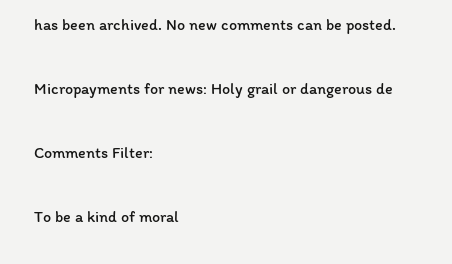has been archived. No new comments can be posted.

Micropayments for news: Holy grail or dangerous de

Comments Filter:

To be a kind of moral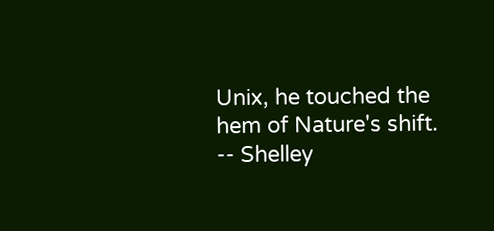Unix, he touched the hem of Nature's shift. -- Shelley